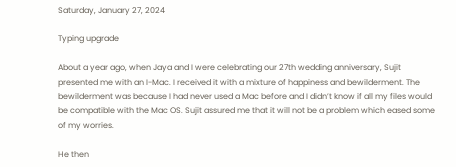Saturday, January 27, 2024

Typing upgrade

About a year ago, when Jaya and I were celebrating our 27th wedding anniversary, Sujit presented me with an I-Mac. I received it with a mixture of happiness and bewilderment. The bewilderment was because I had never used a Mac before and I didn’t know if all my files would be compatible with the Mac OS. Sujit assured me that it will not be a problem which eased some of my worries.

He then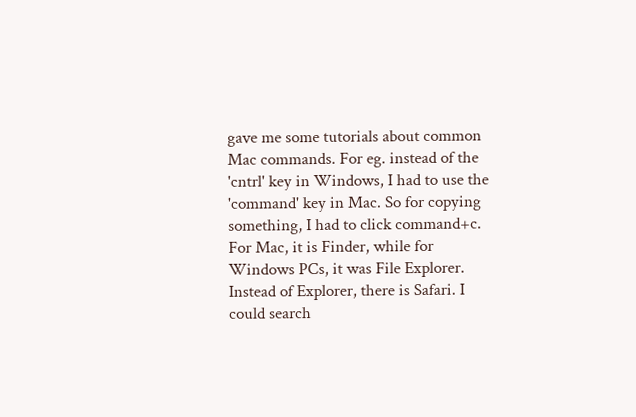gave me some tutorials about common Mac commands. For eg. instead of the 'cntrl' key in Windows, I had to use the 'command' key in Mac. So for copying something, I had to click command+c. For Mac, it is Finder, while for Windows PCs, it was File Explorer. Instead of Explorer, there is Safari. I could search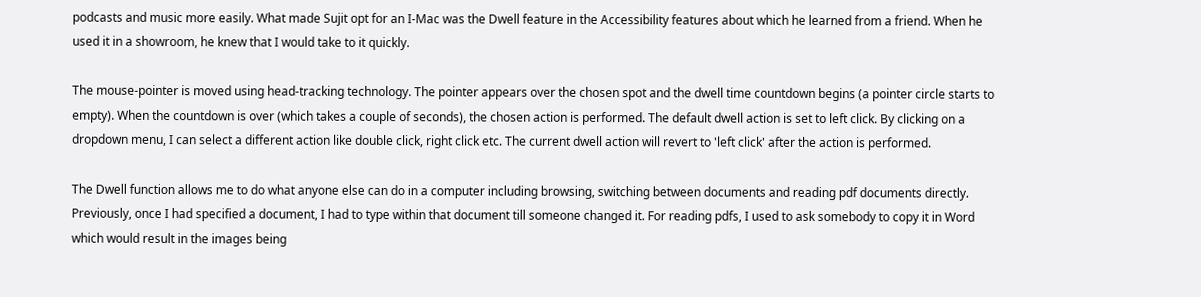podcasts and music more easily. What made Sujit opt for an I-Mac was the Dwell feature in the Accessibility features about which he learned from a friend. When he used it in a showroom, he knew that I would take to it quickly.

The mouse-pointer is moved using head-tracking technology. The pointer appears over the chosen spot and the dwell time countdown begins (a pointer circle starts to empty). When the countdown is over (which takes a couple of seconds), the chosen action is performed. The default dwell action is set to left click. By clicking on a dropdown menu, I can select a different action like double click, right click etc. The current dwell action will revert to 'left click' after the action is performed.

The Dwell function allows me to do what anyone else can do in a computer including browsing, switching between documents and reading pdf documents directly. Previously, once I had specified a document, I had to type within that document till someone changed it. For reading pdfs, I used to ask somebody to copy it in Word which would result in the images being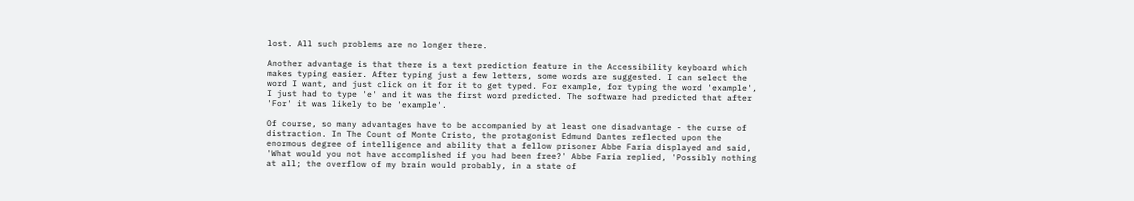lost. All such problems are no longer there.

Another advantage is that there is a text prediction feature in the Accessibility keyboard which makes typing easier. After typing just a few letters, some words are suggested. I can select the word I want, and just click on it for it to get typed. For example, for typing the word 'example', I just had to type 'e' and it was the first word predicted. The software had predicted that after 'For' it was likely to be 'example'.

Of course, so many advantages have to be accompanied by at least one disadvantage - the curse of distraction. In The Count of Monte Cristo, the protagonist Edmund Dantes reflected upon the enormous degree of intelligence and ability that a fellow prisoner Abbe Faria displayed and said, 'What would you not have accomplished if you had been free?' Abbe Faria replied, 'Possibly nothing at all; the overflow of my brain would probably, in a state of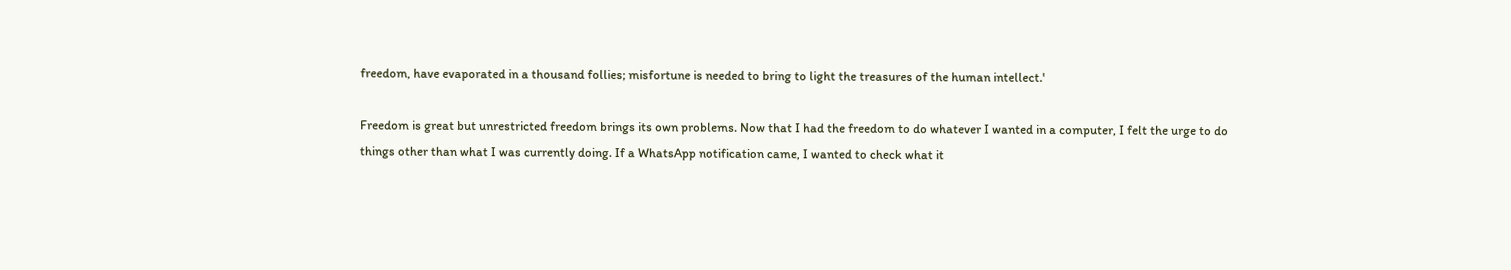freedom, have evaporated in a thousand follies; misfortune is needed to bring to light the treasures of the human intellect.'

Freedom is great but unrestricted freedom brings its own problems. Now that I had the freedom to do whatever I wanted in a computer, I felt the urge to do things other than what I was currently doing. If a WhatsApp notification came, I wanted to check what it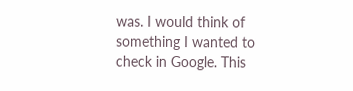was. I would think of something I wanted to check in Google. This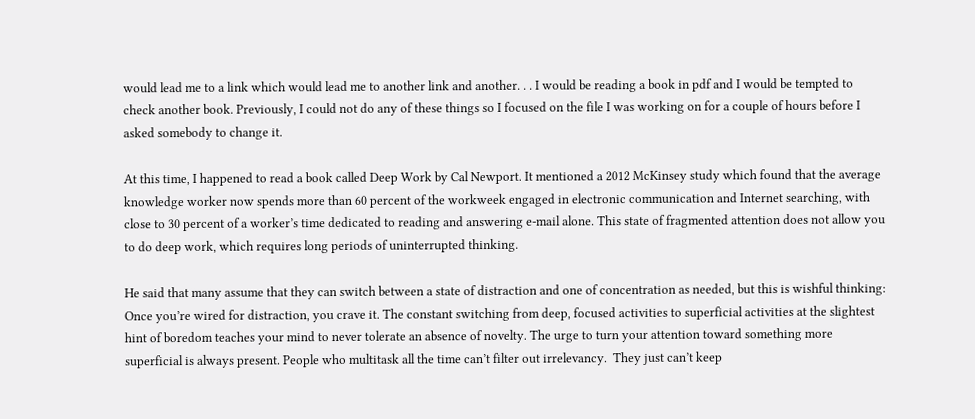would lead me to a link which would lead me to another link and another. . . I would be reading a book in pdf and I would be tempted to check another book. Previously, I could not do any of these things so I focused on the file I was working on for a couple of hours before I asked somebody to change it.

At this time, I happened to read a book called Deep Work by Cal Newport. It mentioned a 2012 McKinsey study which found that the average knowledge worker now spends more than 60 percent of the workweek engaged in electronic communication and Internet searching, with close to 30 percent of a worker’s time dedicated to reading and answering e-mail alone. This state of fragmented attention does not allow you to do deep work, which requires long periods of uninterrupted thinking.

He said that many assume that they can switch between a state of distraction and one of concentration as needed, but this is wishful thinking: Once you’re wired for distraction, you crave it. The constant switching from deep, focused activities to superficial activities at the slightest hint of boredom teaches your mind to never tolerate an absence of novelty. The urge to turn your attention toward something more superficial is always present. People who multitask all the time can’t filter out irrelevancy.  They just can’t keep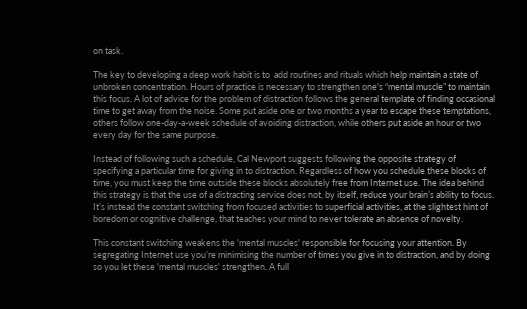on task.

The key to developing a deep work habit is to  add routines and rituals which help maintain a state of unbroken concentration. Hours of practice is necessary to strengthen one's “mental muscle” to maintain this focus. A lot of advice for the problem of distraction follows the general template of finding occasional time to get away from the noise. Some put aside one or two months a year to escape these temptations, others follow one-day-a-week schedule of avoiding distraction, while others put aside an hour or two every day for the same purpose.

Instead of following such a schedule, Cal Newport suggests following the opposite strategy of specifying a particular time for giving in to distraction. Regardless of how you schedule these blocks of time, you must keep the time outside these blocks absolutely free from Internet use. The idea behind this strategy is that the use of a distracting service does not, by itself, reduce your brain’s ability to focus. It’s instead the constant switching from focused activities to superficial activities, at the slightest hint of boredom or cognitive challenge, that teaches your mind to never tolerate an absence of novelty.

This constant switching weakens the 'mental muscles' responsible for focusing your attention. By segregating Internet use you’re minimising the number of times you give in to distraction, and by doing so you let these 'mental muscles' strengthen. A full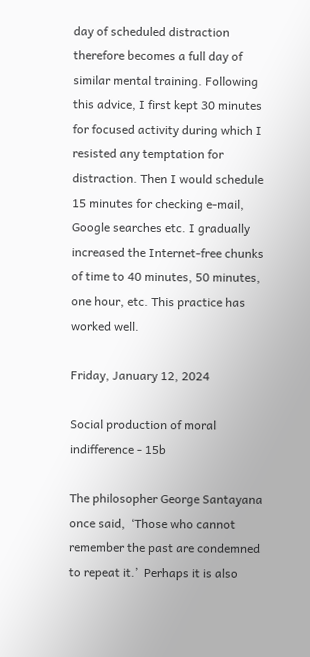day of scheduled distraction therefore becomes a full day of similar mental training. Following this advice, I first kept 30 minutes for focused activity during which I resisted any temptation for distraction. Then I would schedule 15 minutes for checking e-mail, Google searches etc. I gradually increased the Internet-free chunks of time to 40 minutes, 50 minutes, one hour, etc. This practice has worked well.

Friday, January 12, 2024

Social production of moral indifference - 15b

The philosopher George Santayana once said,  ‘Those who cannot remember the past are condemned to repeat it.’  Perhaps it is also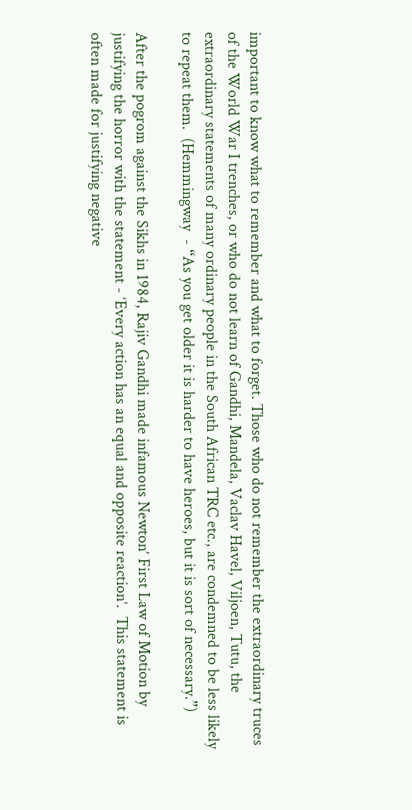important to know what to remember and what to forget. Those who do not remember the extraordinary truces of the World War I trenches, or who do not learn of Gandhi, Mandela, Vaclav Havel, Viljoen, Tutu, the extraordinary statements of many ordinary people in the South African TRC etc., are condemned to be less likely to repeat them.  (Hemmingway  - “As you get older it is harder to have heroes, but it is sort of necessary.”)

After the pogrom against the Sikhs in 1984, Rajiv Gandhi made infamous Newton’ First Law of Motion by justifying the horror with the statement - ‘Every action has an equal and opposite reaction’.  This statement is often made for justifying negative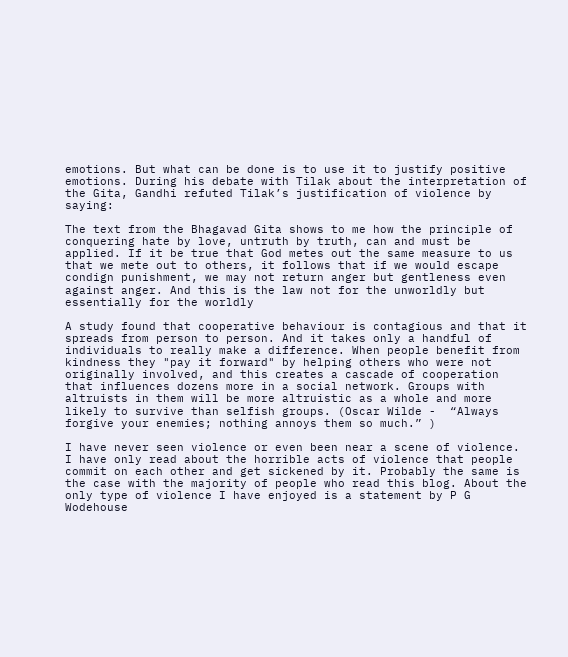emotions. But what can be done is to use it to justify positive emotions. During his debate with Tilak about the interpretation of the Gita, Gandhi refuted Tilak’s justification of violence by saying:

The text from the Bhagavad Gita shows to me how the principle of conquering hate by love, untruth by truth, can and must be applied. If it be true that God metes out the same measure to us that we mete out to others, it follows that if we would escape condign punishment, we may not return anger but gentleness even against anger. And this is the law not for the unworldly but essentially for the worldly

A study found that cooperative behaviour is contagious and that it spreads from person to person. And it takes only a handful of individuals to really make a difference. When people benefit from kindness they "pay it forward" by helping others who were not originally involved, and this creates a cascade of cooperation that influences dozens more in a social network. Groups with altruists in them will be more altruistic as a whole and more likely to survive than selfish groups. (Oscar Wilde -  “Always forgive your enemies; nothing annoys them so much.” )

I have never seen violence or even been near a scene of violence. I have only read about the horrible acts of violence that people commit on each other and get sickened by it. Probably the same is the case with the majority of people who read this blog. About the only type of violence I have enjoyed is a statement by P G Wodehouse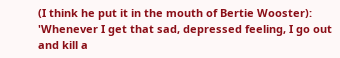(I think he put it in the mouth of Bertie Wooster): 'Whenever I get that sad, depressed feeling, I go out and kill a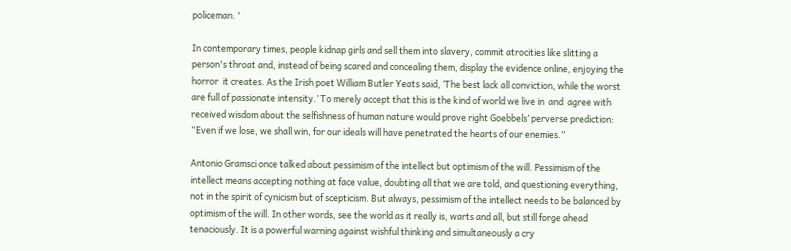policeman. '

In contemporary times, people kidnap girls and sell them into slavery, commit atrocities like slitting a person's throat and, instead of being scared and concealing them, display the evidence online, enjoying the horror  it creates. As the Irish poet William Butler Yeats said, ‘The best lack all conviction, while the worst are full of passionate intensity.’ To merely accept that this is the kind of world we live in  and  agree with received wisdom about the selfishness of human nature would prove right Goebbels’ perverse prediction: “Even if we lose, we shall win, for our ideals will have penetrated the hearts of our enemies.”

Antonio Gramsci once talked about pessimism of the intellect but optimism of the will. Pessimism of the intellect means accepting nothing at face value, doubting all that we are told, and questioning everything, not in the spirit of cynicism but of scepticism. But always, pessimism of the intellect needs to be balanced by optimism of the will. In other words, see the world as it really is, warts and all, but still forge ahead tenaciously. It is a powerful warning against wishful thinking and simultaneously a cry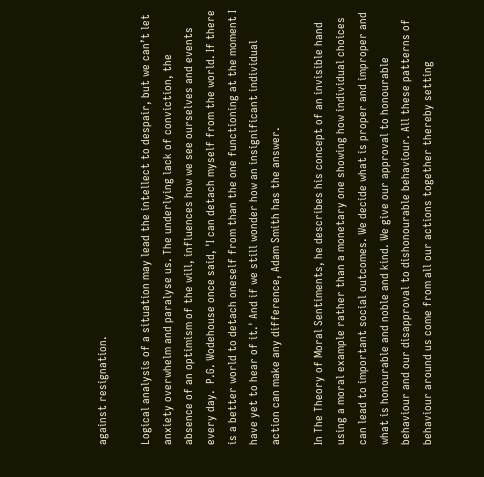against resignation.

Logical analysis of a situation may lead the intellect to despair, but we can’t let anxiety overwhelm and paralyse us. The underlying lack of conviction, the absence of an optimism of the will, influences how we see ourselves and events every day.  P.G. Wodehouse once said, 'I can detach myself from the world. If there is a better world to detach oneself from than the one functioning at the moment I have yet to hear of it.' And if we still wonder how an insignificant individual action can make any difference, Adam Smith has the answer.

In The Theory of Moral Sentiments, he describes his concept of an invisible hand using a moral example rather than a monetary one showing how individual choices can lead to important social outcomes. We decide what is proper and improper and what is honourable and noble and kind. We give our approval to honourable behaviour and our disapproval to dishonourable behaviour. All these patterns of behaviour around us come from all our actions together thereby setting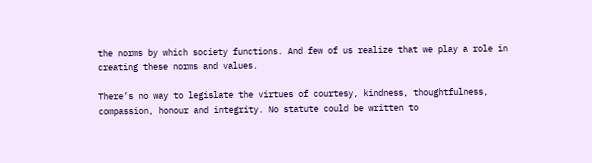the norms by which society functions. And few of us realize that we play a role in creating these norms and values.

There’s no way to legislate the virtues of courtesy, kindness, thoughtfulness, compassion, honour and integrity. No statute could be written to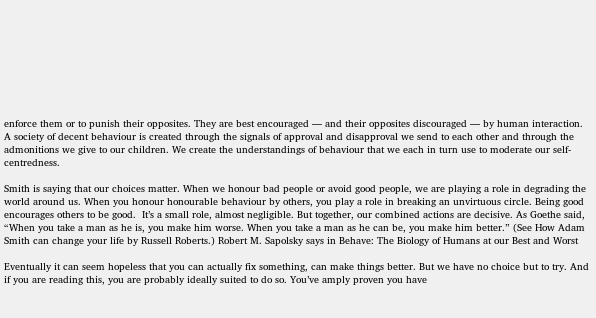enforce them or to punish their opposites. They are best encouraged — and their opposites discouraged — by human interaction. A society of decent behaviour is created through the signals of approval and disapproval we send to each other and through the admonitions we give to our children. We create the understandings of behaviour that we each in turn use to moderate our self-centredness.

Smith is saying that our choices matter. When we honour bad people or avoid good people, we are playing a role in degrading the world around us. When you honour honourable behaviour by others, you play a role in breaking an unvirtuous circle. Being good encourages others to be good.  It’s a small role, almost negligible. But together, our combined actions are decisive. As Goethe said, “When you take a man as he is, you make him worse. When you take a man as he can be, you make him better.” (See How Adam Smith can change your life by Russell Roberts.) Robert M. Sapolsky says in Behave: The Biology of Humans at our Best and Worst

Eventually it can seem hopeless that you can actually fix something, can make things better. But we have no choice but to try. And if you are reading this, you are probably ideally suited to do so. You’ve amply proven you have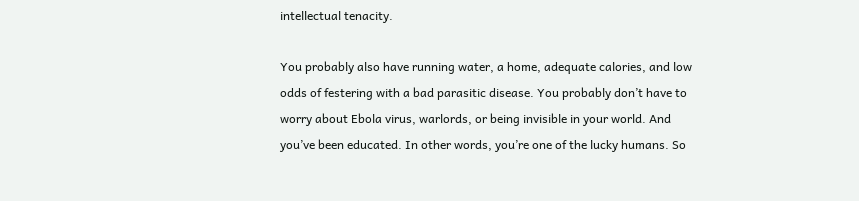intellectual tenacity.

You probably also have running water, a home, adequate calories, and low odds of festering with a bad parasitic disease. You probably don’t have to worry about Ebola virus, warlords, or being invisible in your world. And you’ve been educated. In other words, you’re one of the lucky humans. So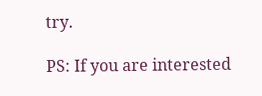try.

PS: If you are interested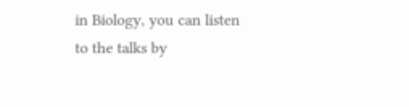in Biology, you can listen to the talks by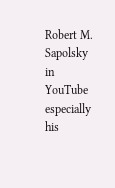Robert M. Sapolsky in YouTube especially his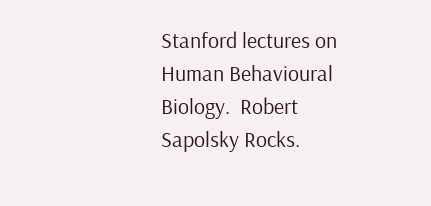Stanford lectures on Human Behavioural Biology.  Robert Sapolsky Rocks.